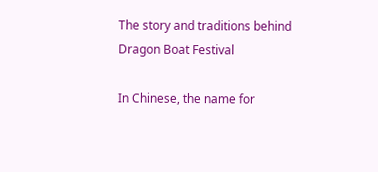The story and traditions behind Dragon Boat Festival

In Chinese, the name for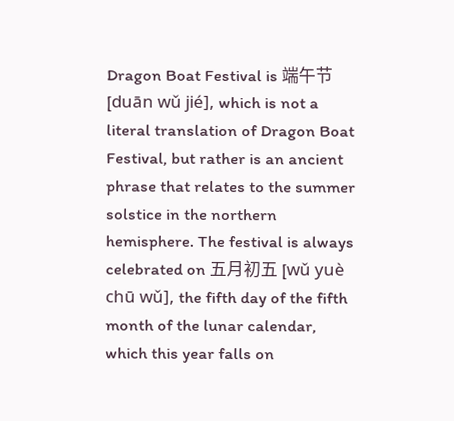Dragon Boat Festival is 端午节 [duān wǔ jié], which is not a literal translation of Dragon Boat Festival, but rather is an ancient phrase that relates to the summer solstice in the northern hemisphere. The festival is always celebrated on 五月初五 [wǔ yuè chū wǔ], the fifth day of the fifth month of the lunar calendar, which this year falls on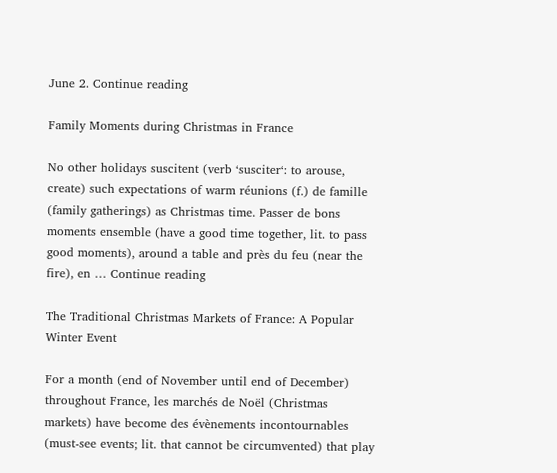June 2. Continue reading

Family Moments during Christmas in France

No other holidays suscitent (verb ‘susciter‘: to arouse, create) such expectations of warm réunions (f.) de famille (family gatherings) as Christmas time. Passer de bons moments ensemble (have a good time together, lit. to pass good moments), around a table and près du feu (near the fire), en … Continue reading

The Traditional Christmas Markets of France: A Popular Winter Event

For a month (end of November until end of December) throughout France, les marchés de Noël (Christmas markets) have become des évènements incontournables (must-see events; lit. that cannot be circumvented) that play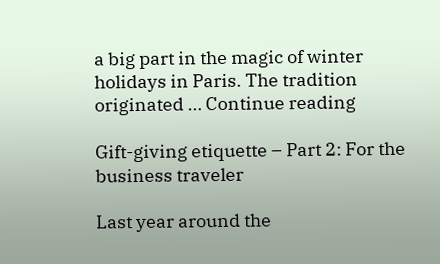a big part in the magic of winter holidays in Paris. The tradition originated … Continue reading

Gift-giving etiquette – Part 2: For the business traveler

Last year around the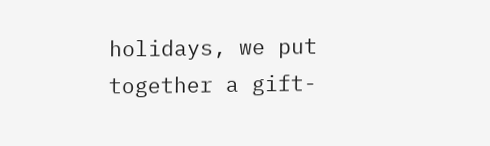holidays, we put together a gift-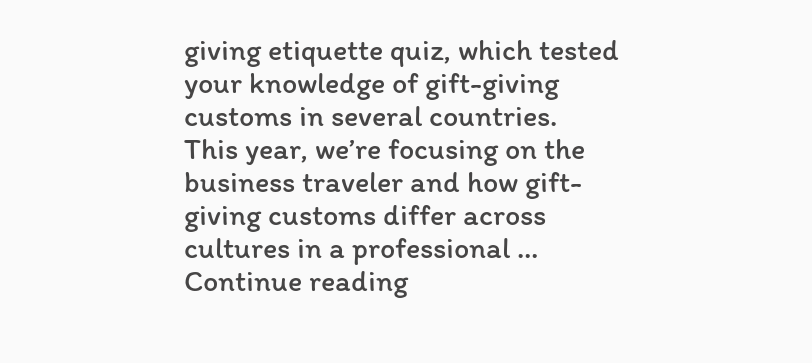giving etiquette quiz, which tested your knowledge of gift-giving customs in several countries.  This year, we’re focusing on the business traveler and how gift-giving customs differ across cultures in a professional … Continue reading